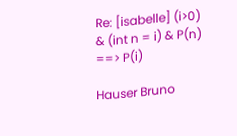Re: [isabelle] (i>0) & (int n = i) & P(n) ==> P(i)

Hauser Bruno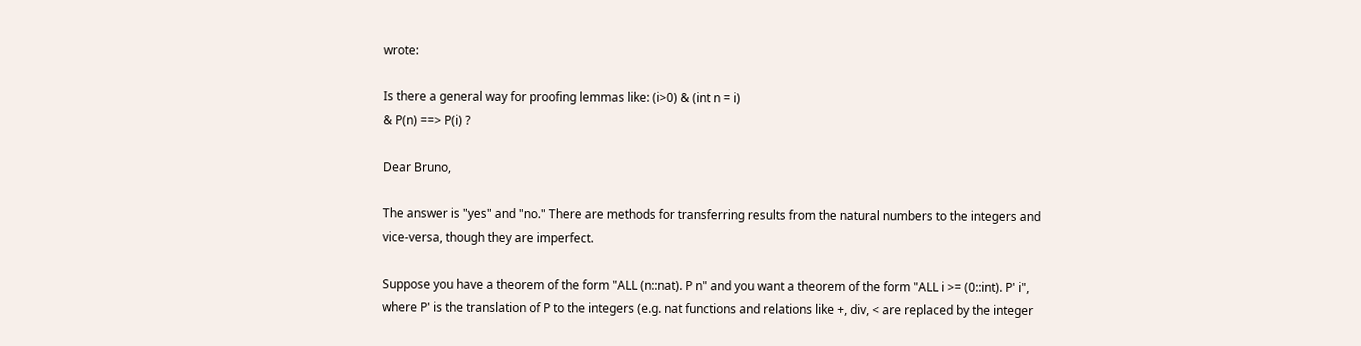wrote:

Is there a general way for proofing lemmas like: (i>0) & (int n = i)
& P(n) ==> P(i) ?

Dear Bruno,

The answer is "yes" and "no." There are methods for transferring results from the natural numbers to the integers and vice-versa, though they are imperfect.

Suppose you have a theorem of the form "ALL (n::nat). P n" and you want a theorem of the form "ALL i >= (0::int). P' i", where P' is the translation of P to the integers (e.g. nat functions and relations like +, div, < are replaced by the integer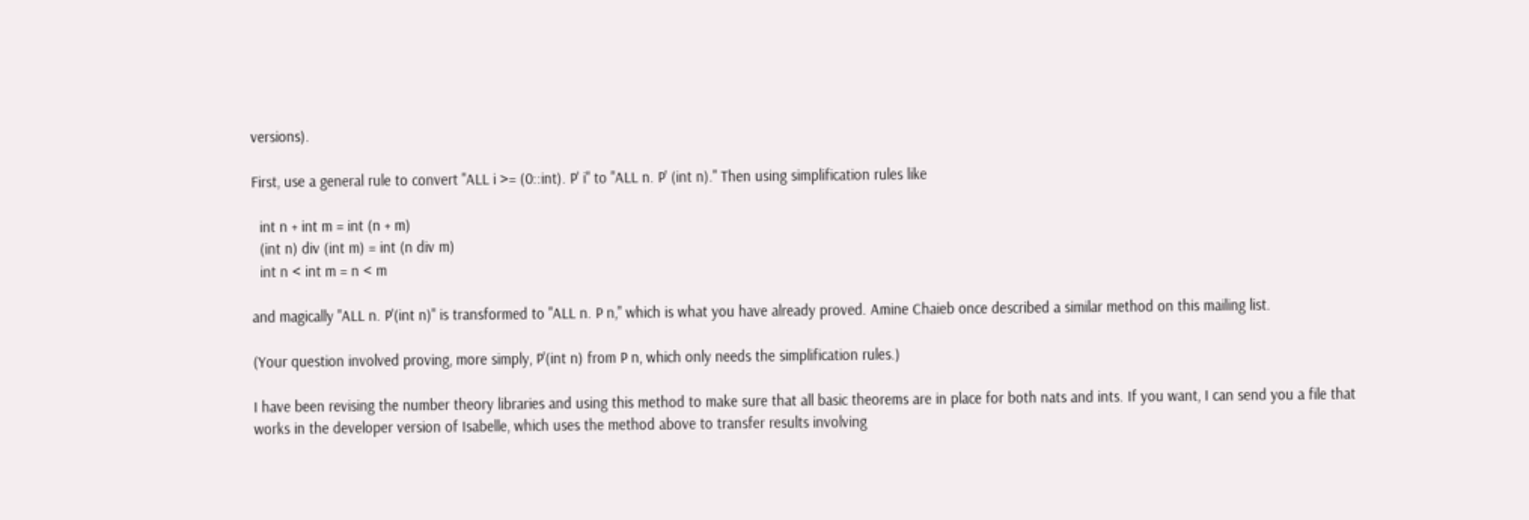versions).

First, use a general rule to convert "ALL i >= (0::int). P' i" to "ALL n. P' (int n)." Then using simplification rules like

  int n + int m = int (n + m)
  (int n) div (int m) = int (n div m)
  int n < int m = n < m

and magically "ALL n. P'(int n)" is transformed to "ALL n. P n," which is what you have already proved. Amine Chaieb once described a similar method on this mailing list.

(Your question involved proving, more simply, P'(int n) from P n, which only needs the simplification rules.)

I have been revising the number theory libraries and using this method to make sure that all basic theorems are in place for both nats and ints. If you want, I can send you a file that works in the developer version of Isabelle, which uses the method above to transfer results involving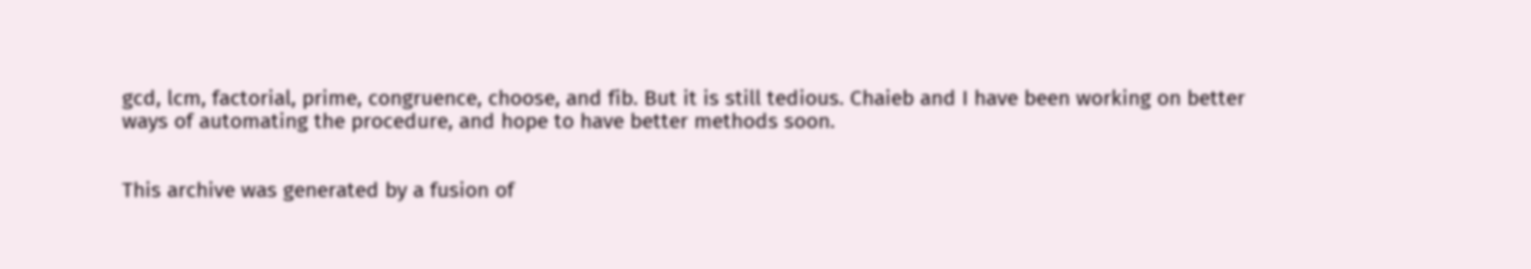gcd, lcm, factorial, prime, congruence, choose, and fib. But it is still tedious. Chaieb and I have been working on better ways of automating the procedure, and hope to have better methods soon.


This archive was generated by a fusion of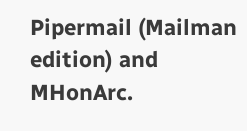Pipermail (Mailman edition) and MHonArc.